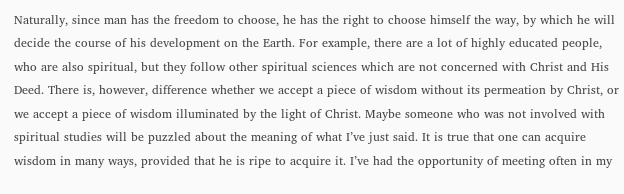Naturally, since man has the freedom to choose, he has the right to choose himself the way, by which he will decide the course of his development on the Earth. For example, there are a lot of highly educated people, who are also spiritual, but they follow other spiritual sciences which are not concerned with Christ and His Deed. There is, however, difference whether we accept a piece of wisdom without its permeation by Christ, or we accept a piece of wisdom illuminated by the light of Christ. Maybe someone who was not involved with spiritual studies will be puzzled about the meaning of what I’ve just said. It is true that one can acquire wisdom in many ways, provided that he is ripe to acquire it. I’ve had the opportunity of meeting often in my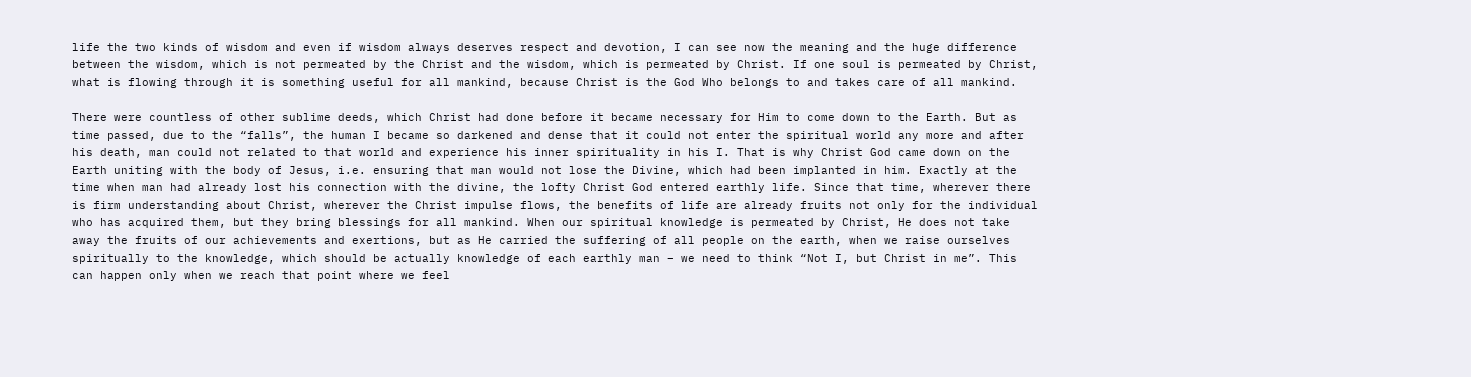life the two kinds of wisdom and even if wisdom always deserves respect and devotion, I can see now the meaning and the huge difference between the wisdom, which is not permeated by the Christ and the wisdom, which is permeated by Christ. If one soul is permeated by Christ, what is flowing through it is something useful for all mankind, because Christ is the God Who belongs to and takes care of all mankind.

There were countless of other sublime deeds, which Christ had done before it became necessary for Him to come down to the Earth. But as time passed, due to the “falls”, the human I became so darkened and dense that it could not enter the spiritual world any more and after his death, man could not related to that world and experience his inner spirituality in his I. That is why Christ God came down on the Earth uniting with the body of Jesus, i.e. ensuring that man would not lose the Divine, which had been implanted in him. Exactly at the time when man had already lost his connection with the divine, the lofty Christ God entered earthly life. Since that time, wherever there is firm understanding about Christ, wherever the Christ impulse flows, the benefits of life are already fruits not only for the individual who has acquired them, but they bring blessings for all mankind. When our spiritual knowledge is permeated by Christ, He does not take away the fruits of our achievements and exertions, but as He carried the suffering of all people on the earth, when we raise ourselves spiritually to the knowledge, which should be actually knowledge of each earthly man – we need to think “Not I, but Christ in me”. This can happen only when we reach that point where we feel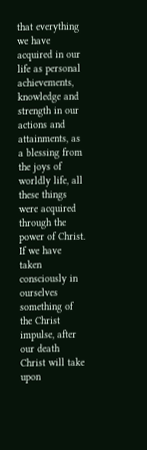that everything we have acquired in our life as personal achievements, knowledge and strength in our actions and attainments, as a blessing from the joys of worldly life, all these things were acquired through the power of Christ. If we have taken consciously in ourselves something of the Christ impulse, after our death Christ will take upon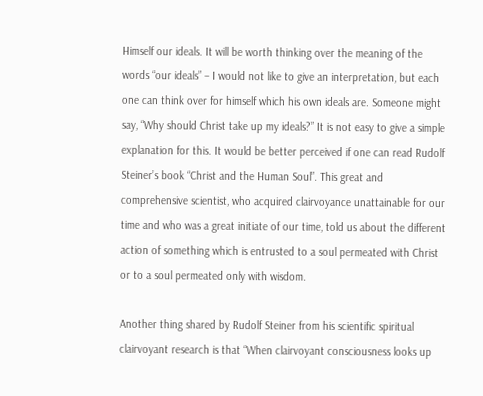Himself our ideals. It will be worth thinking over the meaning of the words “our ideals” – I would not like to give an interpretation, but each one can think over for himself which his own ideals are. Someone might say, “Why should Christ take up my ideals?” It is not easy to give a simple explanation for this. It would be better perceived if one can read Rudolf Steiner’s book “Christ and the Human Soul”. This great and comprehensive scientist, who acquired clairvoyance unattainable for our time and who was a great initiate of our time, told us about the different action of something which is entrusted to a soul permeated with Christ or to a soul permeated only with wisdom.

Another thing shared by Rudolf Steiner from his scientific spiritual clairvoyant research is that “When clairvoyant consciousness looks up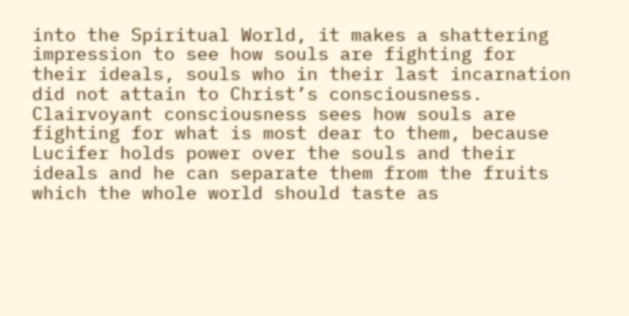into the Spiritual World, it makes a shattering impression to see how souls are fighting for their ideals, souls who in their last incarnation did not attain to Christ’s consciousness. Clairvoyant consciousness sees how souls are fighting for what is most dear to them, because Lucifer holds power over the souls and their ideals and he can separate them from the fruits which the whole world should taste as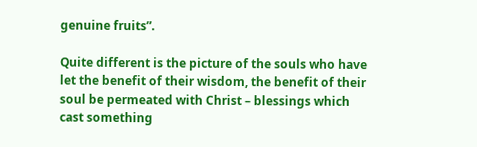genuine fruits”.

Quite different is the picture of the souls who have let the benefit of their wisdom, the benefit of their soul be permeated with Christ – blessings which cast something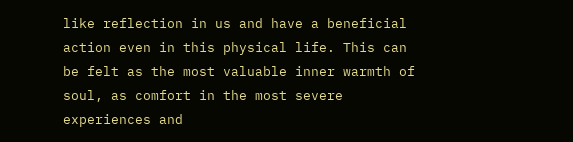like reflection in us and have a beneficial action even in this physical life. This can be felt as the most valuable inner warmth of soul, as comfort in the most severe experiences and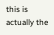this is actually the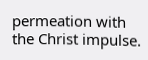permeation with the Christ impulse.